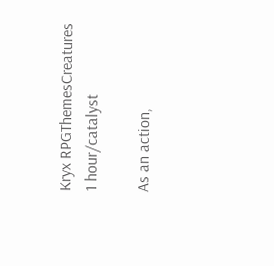Kryx RPGThemesCreatures
1 hour/catalyst

As an action,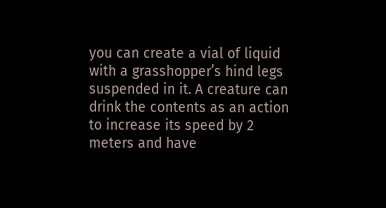you can create a vial of liquid with a grasshopper’s hind legs suspended in it. A creature can drink the contents as an action to increase its speed by 2 meters and have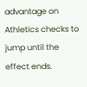advantage on Athletics checks to jump until the effect ends.